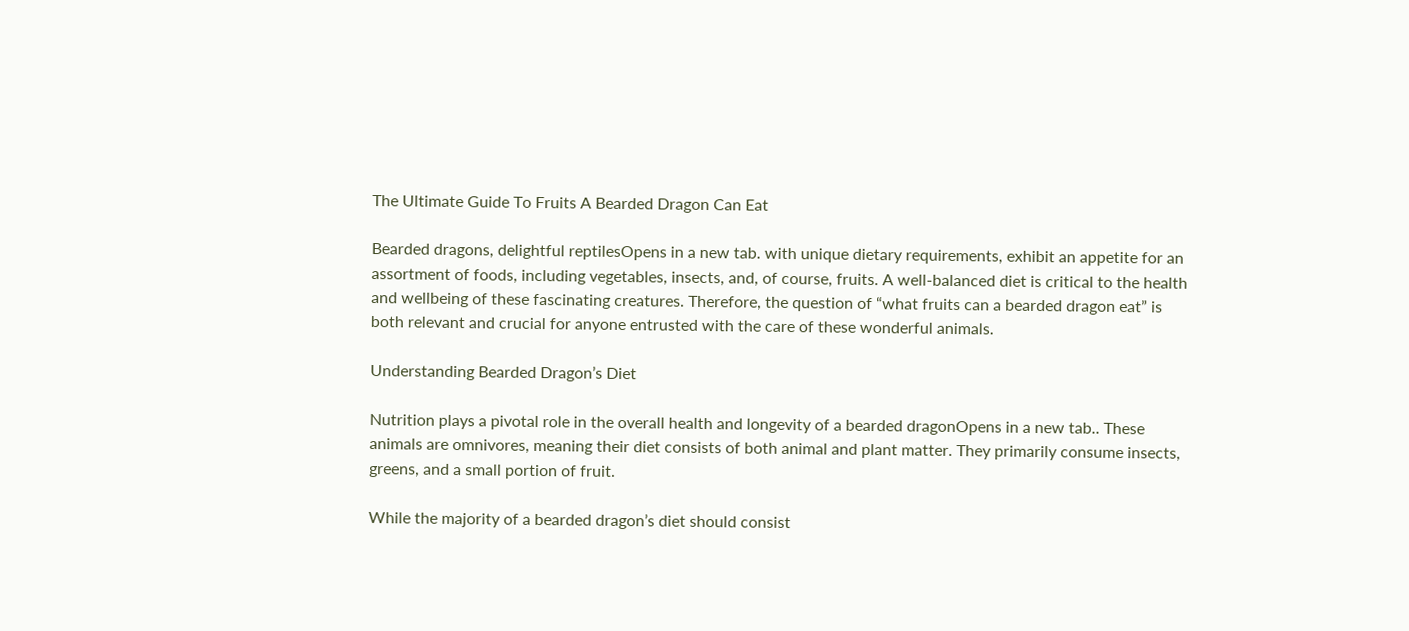The Ultimate Guide To Fruits A Bearded Dragon Can Eat

Bearded dragons, delightful reptilesOpens in a new tab. with unique dietary requirements, exhibit an appetite for an assortment of foods, including vegetables, insects, and, of course, fruits. A well-balanced diet is critical to the health and wellbeing of these fascinating creatures. Therefore, the question of “what fruits can a bearded dragon eat” is both relevant and crucial for anyone entrusted with the care of these wonderful animals.

Understanding Bearded Dragon’s Diet

Nutrition plays a pivotal role in the overall health and longevity of a bearded dragonOpens in a new tab.. These animals are omnivores, meaning their diet consists of both animal and plant matter. They primarily consume insects, greens, and a small portion of fruit.

While the majority of a bearded dragon’s diet should consist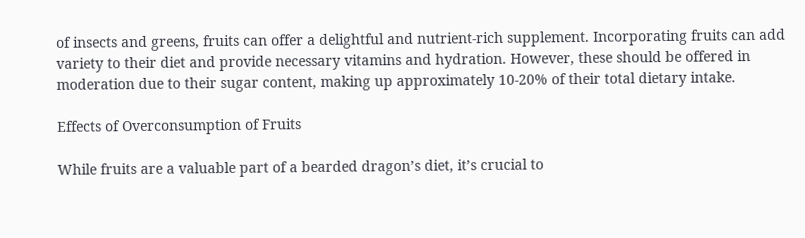of insects and greens, fruits can offer a delightful and nutrient-rich supplement. Incorporating fruits can add variety to their diet and provide necessary vitamins and hydration. However, these should be offered in moderation due to their sugar content, making up approximately 10-20% of their total dietary intake.

Effects of Overconsumption of Fruits

While fruits are a valuable part of a bearded dragon’s diet, it’s crucial to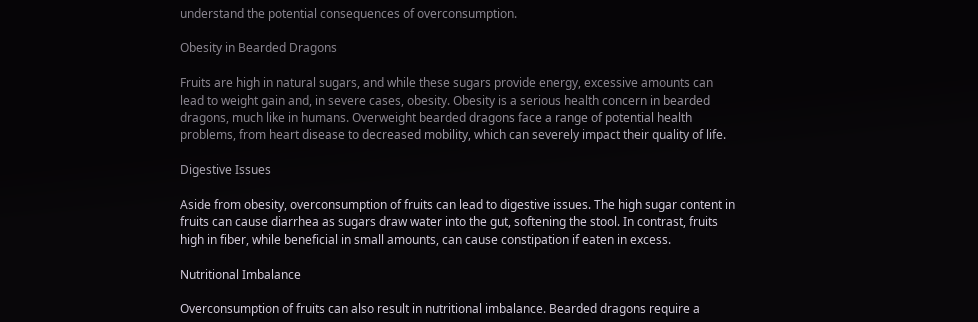understand the potential consequences of overconsumption.

Obesity in Bearded Dragons

Fruits are high in natural sugars, and while these sugars provide energy, excessive amounts can lead to weight gain and, in severe cases, obesity. Obesity is a serious health concern in bearded dragons, much like in humans. Overweight bearded dragons face a range of potential health problems, from heart disease to decreased mobility, which can severely impact their quality of life.

Digestive Issues

Aside from obesity, overconsumption of fruits can lead to digestive issues. The high sugar content in fruits can cause diarrhea as sugars draw water into the gut, softening the stool. In contrast, fruits high in fiber, while beneficial in small amounts, can cause constipation if eaten in excess.

Nutritional Imbalance

Overconsumption of fruits can also result in nutritional imbalance. Bearded dragons require a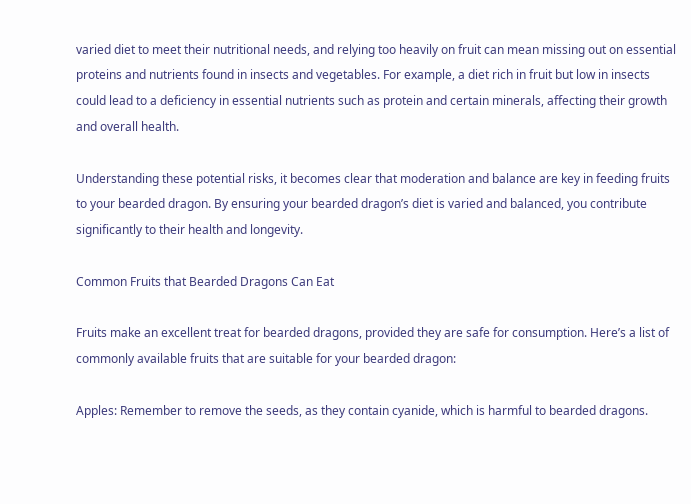varied diet to meet their nutritional needs, and relying too heavily on fruit can mean missing out on essential proteins and nutrients found in insects and vegetables. For example, a diet rich in fruit but low in insects could lead to a deficiency in essential nutrients such as protein and certain minerals, affecting their growth and overall health.

Understanding these potential risks, it becomes clear that moderation and balance are key in feeding fruits to your bearded dragon. By ensuring your bearded dragon’s diet is varied and balanced, you contribute significantly to their health and longevity.

Common Fruits that Bearded Dragons Can Eat

Fruits make an excellent treat for bearded dragons, provided they are safe for consumption. Here’s a list of commonly available fruits that are suitable for your bearded dragon:

Apples: Remember to remove the seeds, as they contain cyanide, which is harmful to bearded dragons.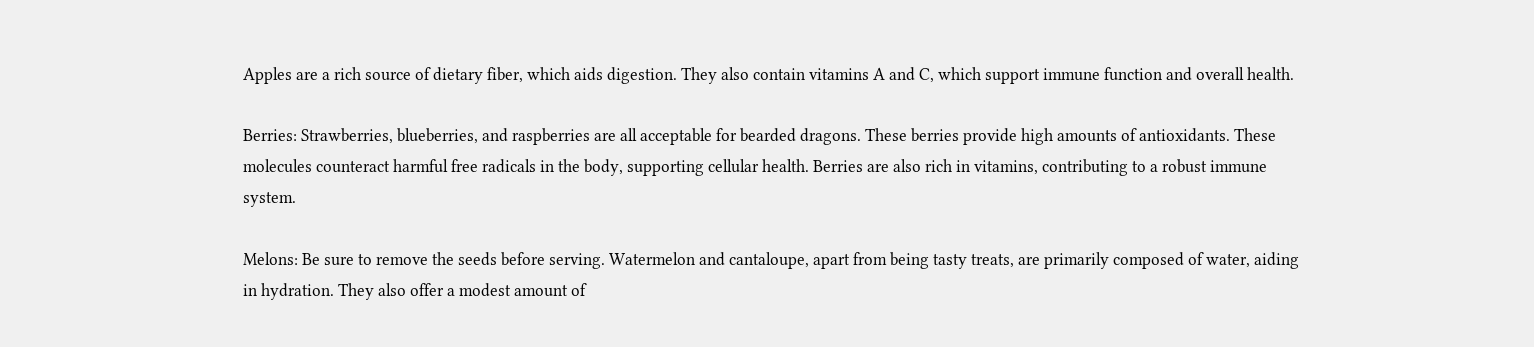Apples are a rich source of dietary fiber, which aids digestion. They also contain vitamins A and C, which support immune function and overall health.

Berries: Strawberries, blueberries, and raspberries are all acceptable for bearded dragons. These berries provide high amounts of antioxidants. These molecules counteract harmful free radicals in the body, supporting cellular health. Berries are also rich in vitamins, contributing to a robust immune system.

Melons: Be sure to remove the seeds before serving. Watermelon and cantaloupe, apart from being tasty treats, are primarily composed of water, aiding in hydration. They also offer a modest amount of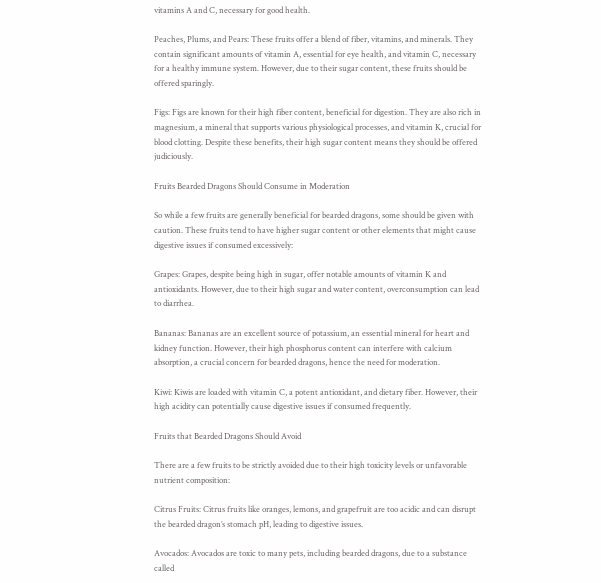vitamins A and C, necessary for good health.

Peaches, Plums, and Pears: These fruits offer a blend of fiber, vitamins, and minerals. They contain significant amounts of vitamin A, essential for eye health, and vitamin C, necessary for a healthy immune system. However, due to their sugar content, these fruits should be offered sparingly.

Figs: Figs are known for their high fiber content, beneficial for digestion. They are also rich in magnesium, a mineral that supports various physiological processes, and vitamin K, crucial for blood clotting. Despite these benefits, their high sugar content means they should be offered judiciously.

Fruits Bearded Dragons Should Consume in Moderation

So while a few fruits are generally beneficial for bearded dragons, some should be given with caution. These fruits tend to have higher sugar content or other elements that might cause digestive issues if consumed excessively:

Grapes: Grapes, despite being high in sugar, offer notable amounts of vitamin K and antioxidants. However, due to their high sugar and water content, overconsumption can lead to diarrhea.

Bananas: Bananas are an excellent source of potassium, an essential mineral for heart and kidney function. However, their high phosphorus content can interfere with calcium absorption, a crucial concern for bearded dragons, hence the need for moderation.

Kiwi: Kiwis are loaded with vitamin C, a potent antioxidant, and dietary fiber. However, their high acidity can potentially cause digestive issues if consumed frequently.

Fruits that Bearded Dragons Should Avoid

There are a few fruits to be strictly avoided due to their high toxicity levels or unfavorable nutrient composition:

Citrus Fruits: Citrus fruits like oranges, lemons, and grapefruit are too acidic and can disrupt the bearded dragon’s stomach pH, leading to digestive issues.

Avocados: Avocados are toxic to many pets, including bearded dragons, due to a substance called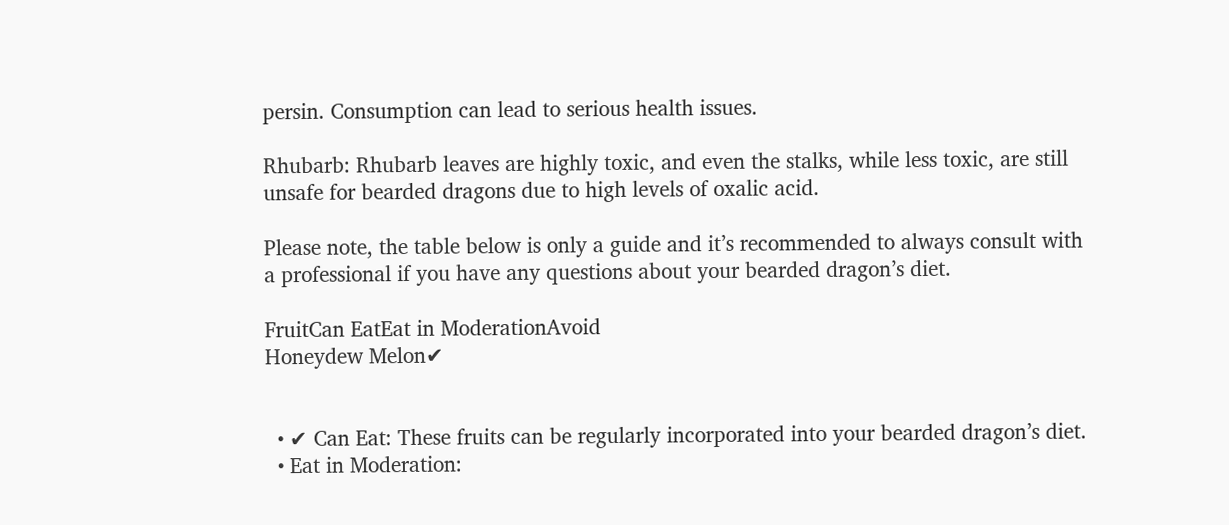persin. Consumption can lead to serious health issues.

Rhubarb: Rhubarb leaves are highly toxic, and even the stalks, while less toxic, are still unsafe for bearded dragons due to high levels of oxalic acid.

Please note, the table below is only a guide and it’s recommended to always consult with a professional if you have any questions about your bearded dragon’s diet.

FruitCan EatEat in ModerationAvoid
Honeydew Melon✔


  • ✔ Can Eat: These fruits can be regularly incorporated into your bearded dragon’s diet.
  • Eat in Moderation: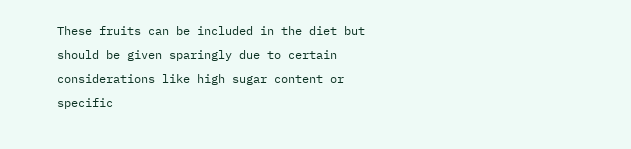These fruits can be included in the diet but should be given sparingly due to certain considerations like high sugar content or specific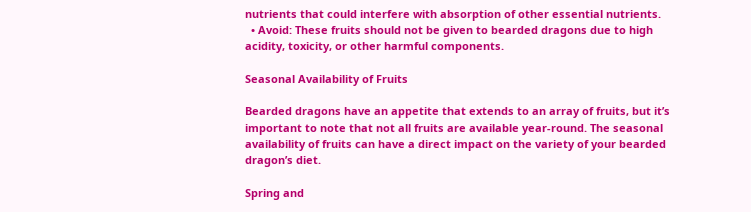nutrients that could interfere with absorption of other essential nutrients.
  • Avoid: These fruits should not be given to bearded dragons due to high acidity, toxicity, or other harmful components.

Seasonal Availability of Fruits

Bearded dragons have an appetite that extends to an array of fruits, but it’s important to note that not all fruits are available year-round. The seasonal availability of fruits can have a direct impact on the variety of your bearded dragon’s diet.

Spring and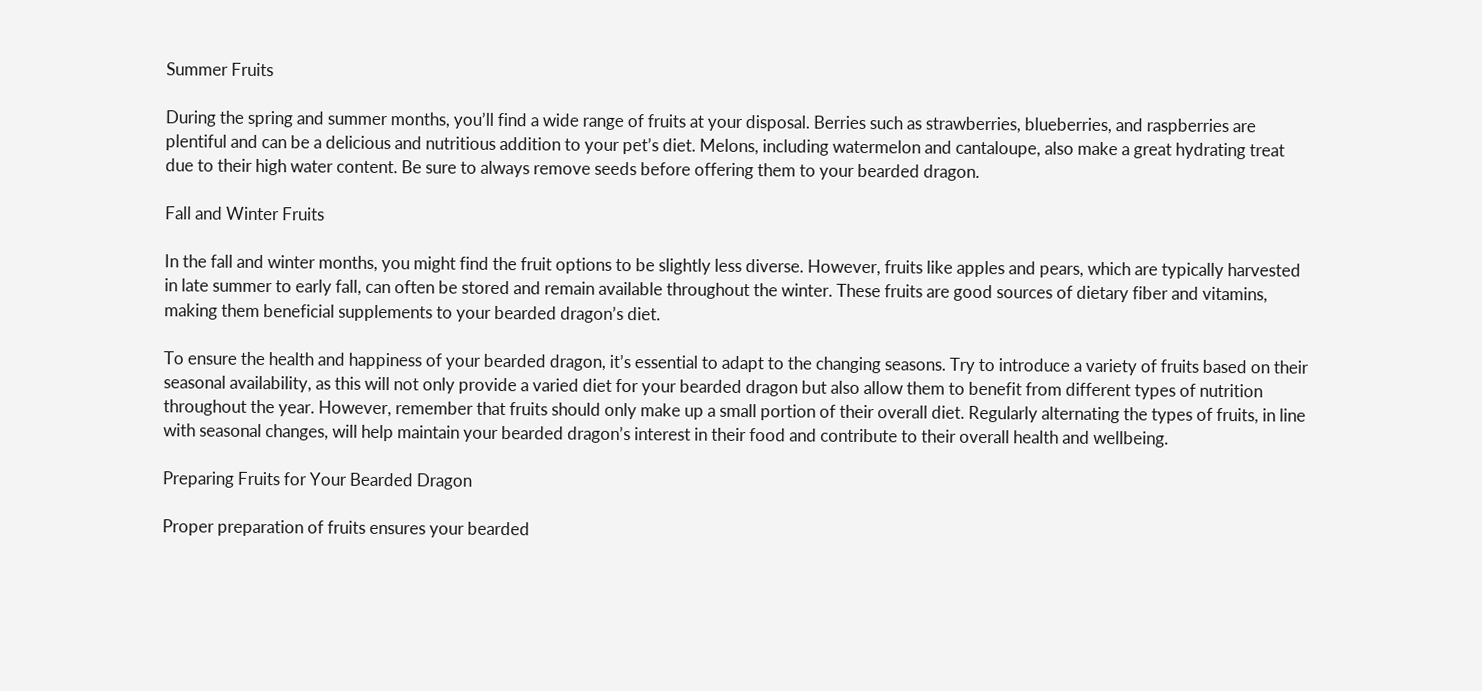Summer Fruits

During the spring and summer months, you’ll find a wide range of fruits at your disposal. Berries such as strawberries, blueberries, and raspberries are plentiful and can be a delicious and nutritious addition to your pet’s diet. Melons, including watermelon and cantaloupe, also make a great hydrating treat due to their high water content. Be sure to always remove seeds before offering them to your bearded dragon.

Fall and Winter Fruits

In the fall and winter months, you might find the fruit options to be slightly less diverse. However, fruits like apples and pears, which are typically harvested in late summer to early fall, can often be stored and remain available throughout the winter. These fruits are good sources of dietary fiber and vitamins, making them beneficial supplements to your bearded dragon’s diet.

To ensure the health and happiness of your bearded dragon, it’s essential to adapt to the changing seasons. Try to introduce a variety of fruits based on their seasonal availability, as this will not only provide a varied diet for your bearded dragon but also allow them to benefit from different types of nutrition throughout the year. However, remember that fruits should only make up a small portion of their overall diet. Regularly alternating the types of fruits, in line with seasonal changes, will help maintain your bearded dragon’s interest in their food and contribute to their overall health and wellbeing.

Preparing Fruits for Your Bearded Dragon

Proper preparation of fruits ensures your bearded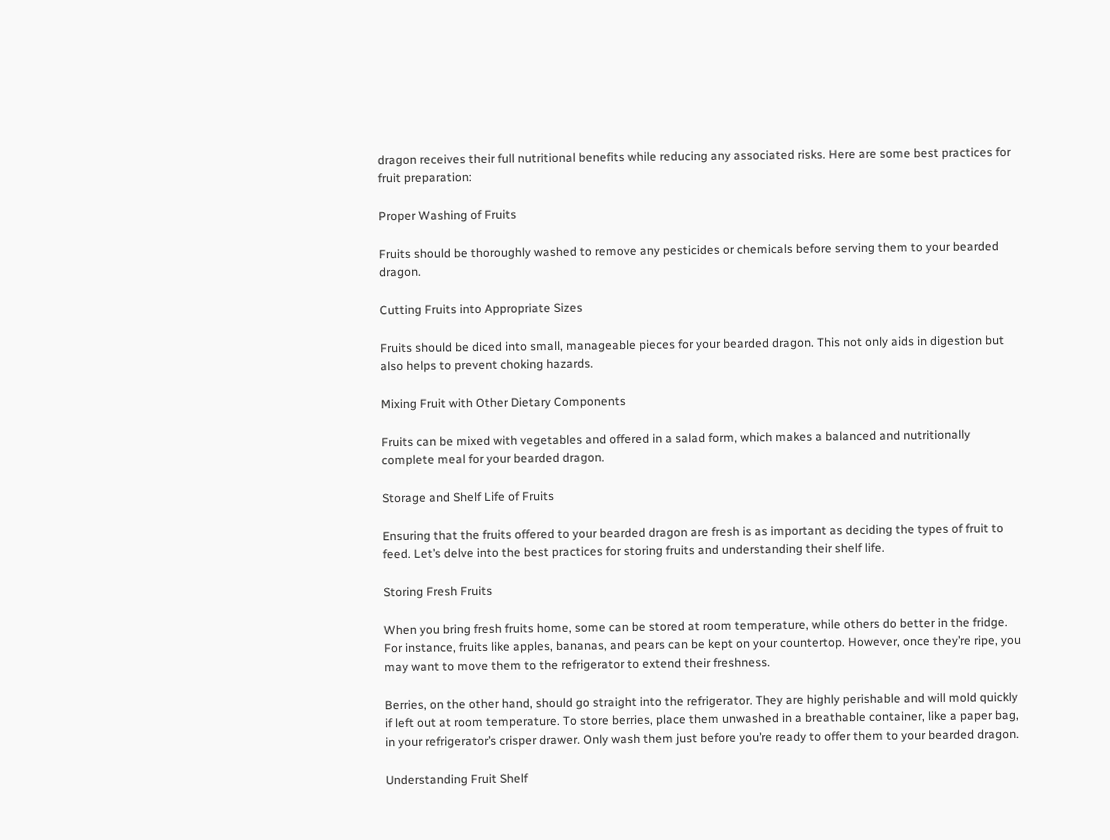dragon receives their full nutritional benefits while reducing any associated risks. Here are some best practices for fruit preparation:

Proper Washing of Fruits

Fruits should be thoroughly washed to remove any pesticides or chemicals before serving them to your bearded dragon.

Cutting Fruits into Appropriate Sizes

Fruits should be diced into small, manageable pieces for your bearded dragon. This not only aids in digestion but also helps to prevent choking hazards.

Mixing Fruit with Other Dietary Components

Fruits can be mixed with vegetables and offered in a salad form, which makes a balanced and nutritionally complete meal for your bearded dragon.

Storage and Shelf Life of Fruits

Ensuring that the fruits offered to your bearded dragon are fresh is as important as deciding the types of fruit to feed. Let’s delve into the best practices for storing fruits and understanding their shelf life.

Storing Fresh Fruits

When you bring fresh fruits home, some can be stored at room temperature, while others do better in the fridge. For instance, fruits like apples, bananas, and pears can be kept on your countertop. However, once they’re ripe, you may want to move them to the refrigerator to extend their freshness.

Berries, on the other hand, should go straight into the refrigerator. They are highly perishable and will mold quickly if left out at room temperature. To store berries, place them unwashed in a breathable container, like a paper bag, in your refrigerator’s crisper drawer. Only wash them just before you’re ready to offer them to your bearded dragon.

Understanding Fruit Shelf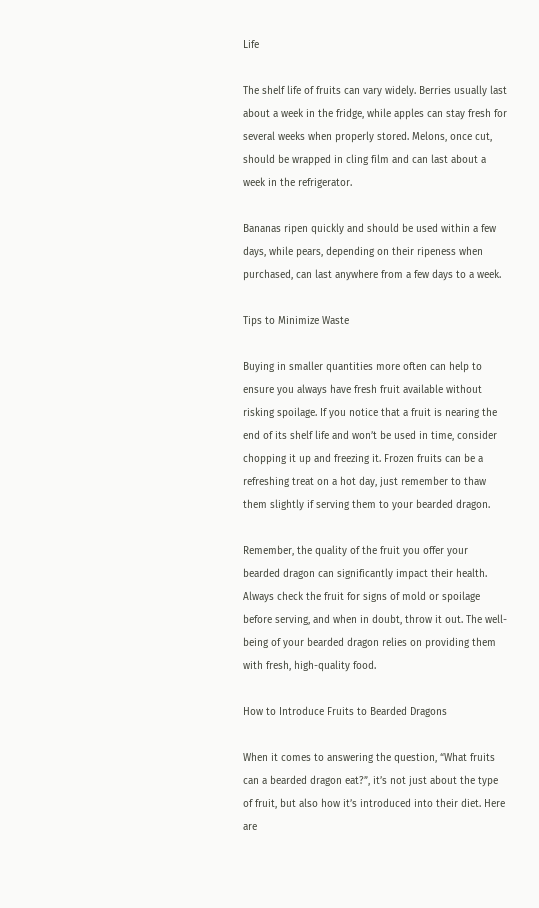Life

The shelf life of fruits can vary widely. Berries usually last about a week in the fridge, while apples can stay fresh for several weeks when properly stored. Melons, once cut, should be wrapped in cling film and can last about a week in the refrigerator.

Bananas ripen quickly and should be used within a few days, while pears, depending on their ripeness when purchased, can last anywhere from a few days to a week.

Tips to Minimize Waste

Buying in smaller quantities more often can help to ensure you always have fresh fruit available without risking spoilage. If you notice that a fruit is nearing the end of its shelf life and won’t be used in time, consider chopping it up and freezing it. Frozen fruits can be a refreshing treat on a hot day, just remember to thaw them slightly if serving them to your bearded dragon.

Remember, the quality of the fruit you offer your bearded dragon can significantly impact their health. Always check the fruit for signs of mold or spoilage before serving, and when in doubt, throw it out. The well-being of your bearded dragon relies on providing them with fresh, high-quality food.

How to Introduce Fruits to Bearded Dragons

When it comes to answering the question, “What fruits can a bearded dragon eat?”, it’s not just about the type of fruit, but also how it’s introduced into their diet. Here are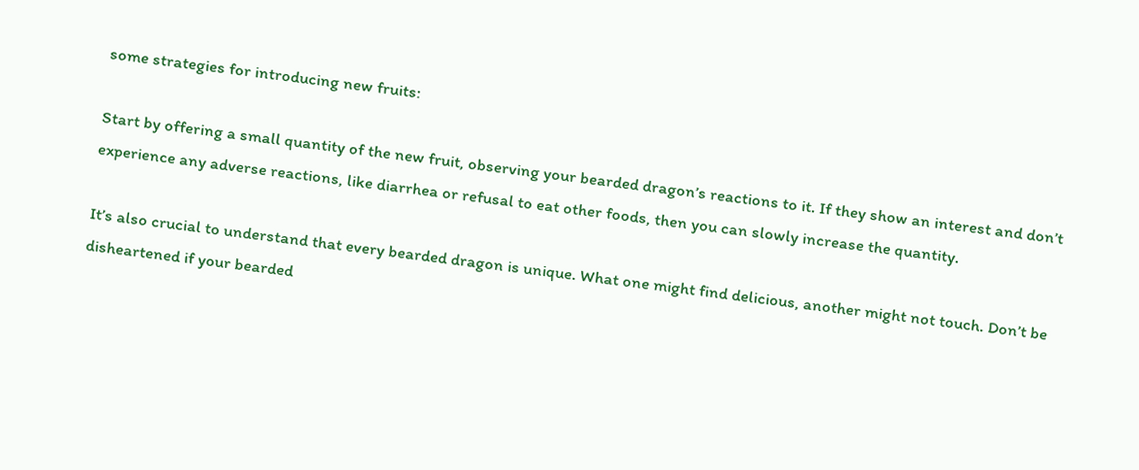some strategies for introducing new fruits:

Start by offering a small quantity of the new fruit, observing your bearded dragon’s reactions to it. If they show an interest and don’t experience any adverse reactions, like diarrhea or refusal to eat other foods, then you can slowly increase the quantity.

It’s also crucial to understand that every bearded dragon is unique. What one might find delicious, another might not touch. Don’t be disheartened if your bearded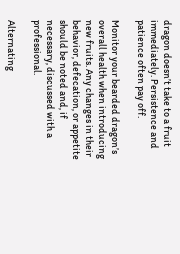dragon doesn’t take to a fruit immediately. Persistence and patience often pay off.

Monitor your bearded dragon’s overall health when introducing new fruits. Any changes in their behavior, defecation, or appetite should be noted and, if necessary, discussed with a professional.

Alternating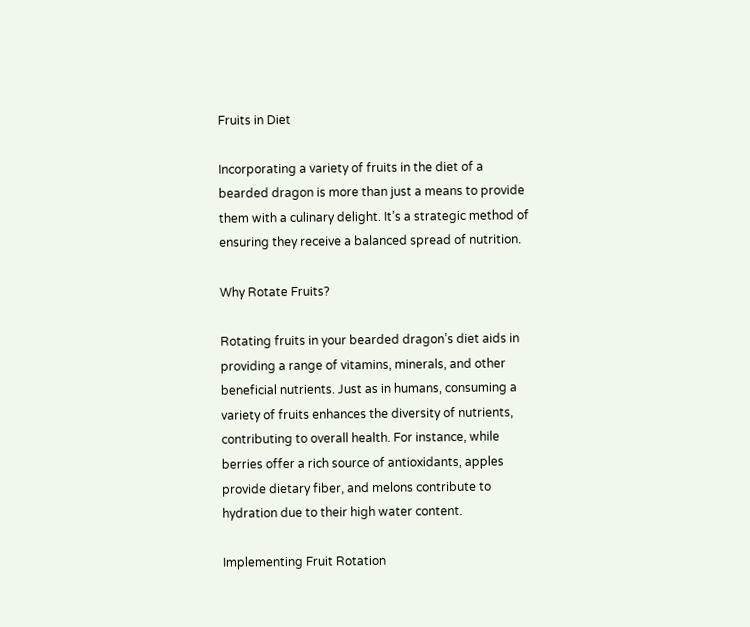Fruits in Diet

Incorporating a variety of fruits in the diet of a bearded dragon is more than just a means to provide them with a culinary delight. It’s a strategic method of ensuring they receive a balanced spread of nutrition.

Why Rotate Fruits?

Rotating fruits in your bearded dragon’s diet aids in providing a range of vitamins, minerals, and other beneficial nutrients. Just as in humans, consuming a variety of fruits enhances the diversity of nutrients, contributing to overall health. For instance, while berries offer a rich source of antioxidants, apples provide dietary fiber, and melons contribute to hydration due to their high water content.

Implementing Fruit Rotation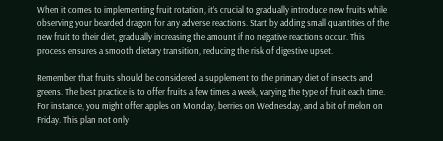When it comes to implementing fruit rotation, it’s crucial to gradually introduce new fruits while observing your bearded dragon for any adverse reactions. Start by adding small quantities of the new fruit to their diet, gradually increasing the amount if no negative reactions occur. This process ensures a smooth dietary transition, reducing the risk of digestive upset.

Remember that fruits should be considered a supplement to the primary diet of insects and greens. The best practice is to offer fruits a few times a week, varying the type of fruit each time. For instance, you might offer apples on Monday, berries on Wednesday, and a bit of melon on Friday. This plan not only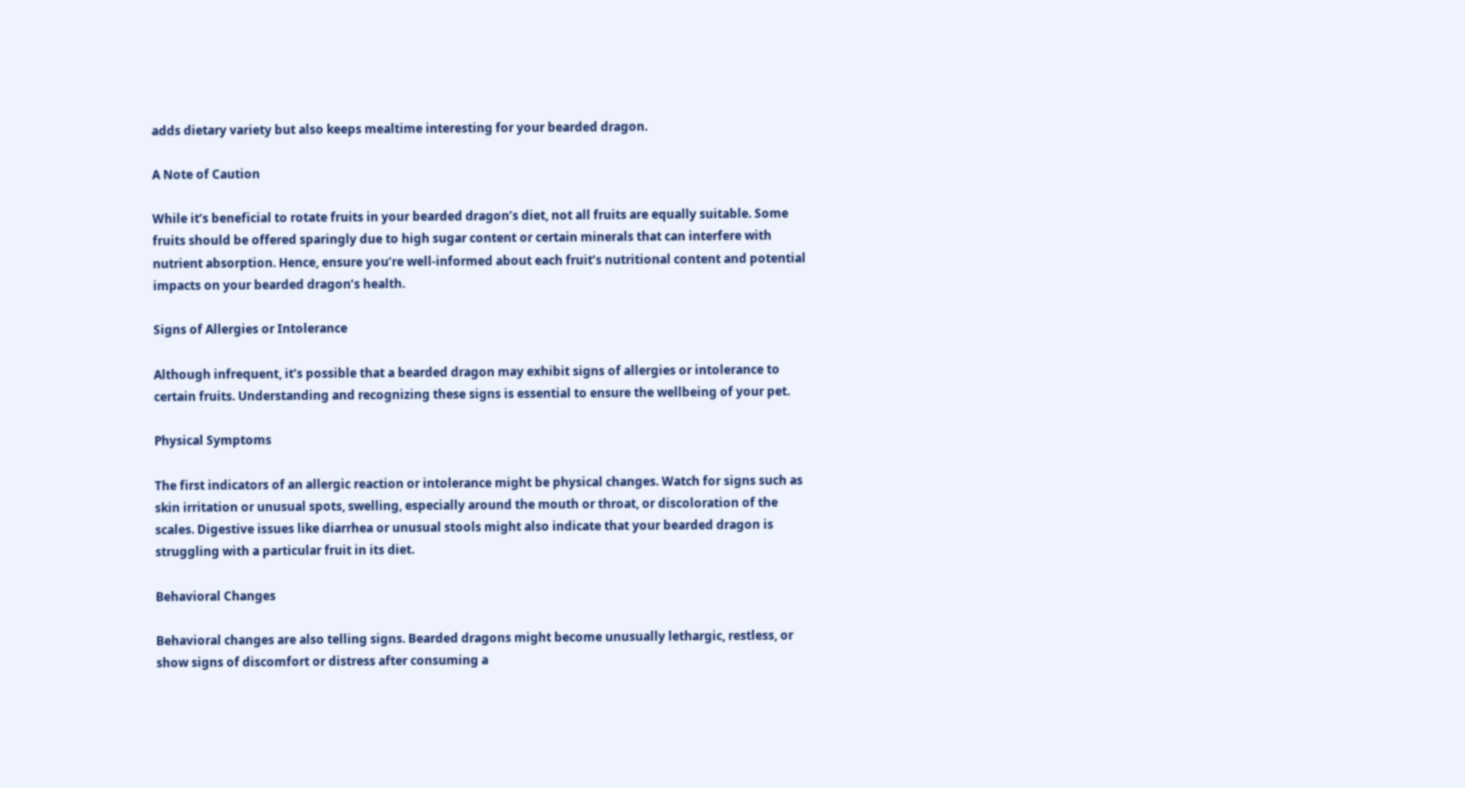adds dietary variety but also keeps mealtime interesting for your bearded dragon.

A Note of Caution

While it’s beneficial to rotate fruits in your bearded dragon’s diet, not all fruits are equally suitable. Some fruits should be offered sparingly due to high sugar content or certain minerals that can interfere with nutrient absorption. Hence, ensure you’re well-informed about each fruit’s nutritional content and potential impacts on your bearded dragon’s health.

Signs of Allergies or Intolerance

Although infrequent, it’s possible that a bearded dragon may exhibit signs of allergies or intolerance to certain fruits. Understanding and recognizing these signs is essential to ensure the wellbeing of your pet.

Physical Symptoms

The first indicators of an allergic reaction or intolerance might be physical changes. Watch for signs such as skin irritation or unusual spots, swelling, especially around the mouth or throat, or discoloration of the scales. Digestive issues like diarrhea or unusual stools might also indicate that your bearded dragon is struggling with a particular fruit in its diet.

Behavioral Changes

Behavioral changes are also telling signs. Bearded dragons might become unusually lethargic, restless, or show signs of discomfort or distress after consuming a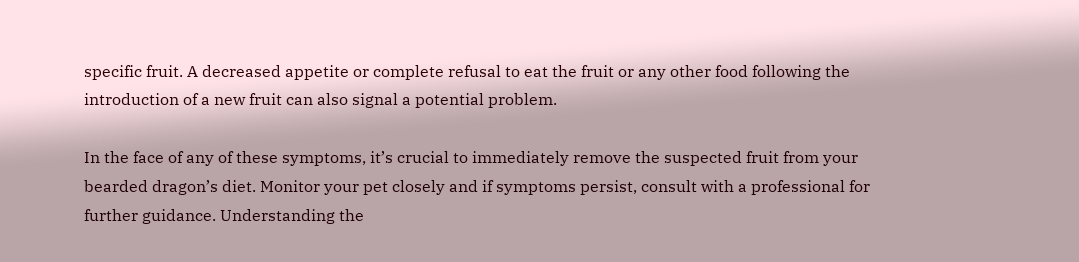specific fruit. A decreased appetite or complete refusal to eat the fruit or any other food following the introduction of a new fruit can also signal a potential problem.

In the face of any of these symptoms, it’s crucial to immediately remove the suspected fruit from your bearded dragon’s diet. Monitor your pet closely and if symptoms persist, consult with a professional for further guidance. Understanding the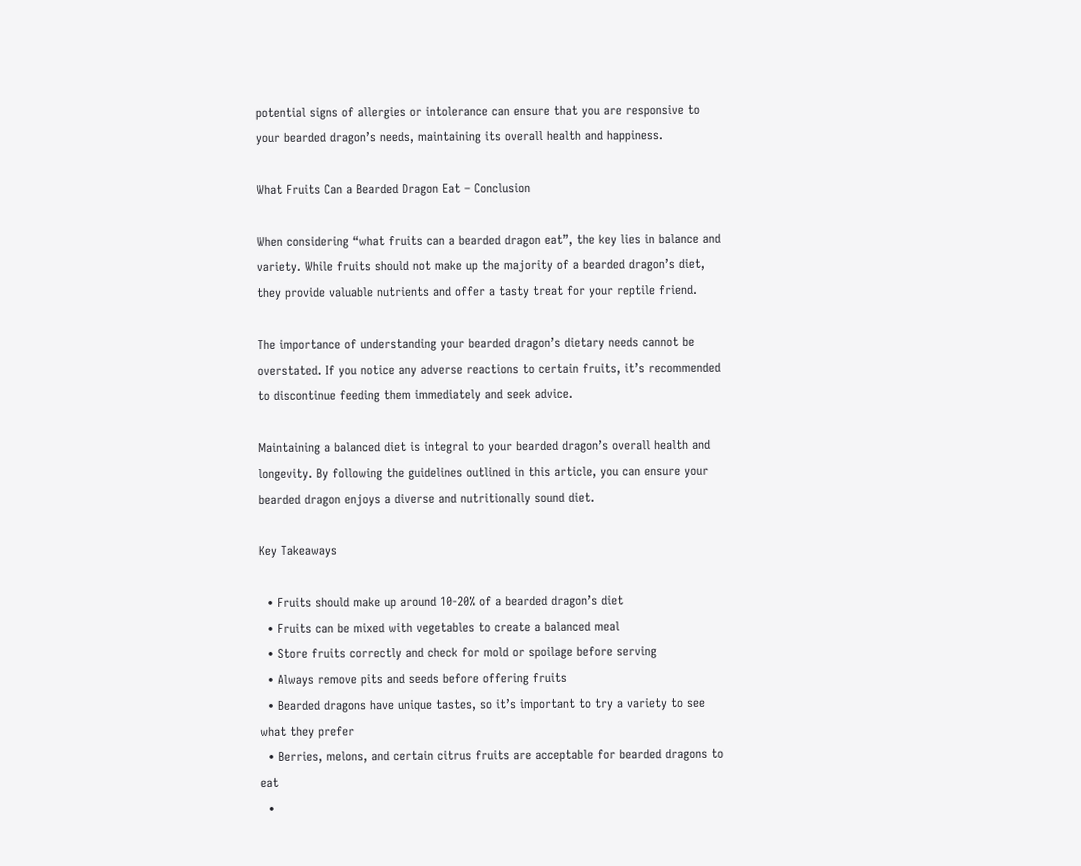potential signs of allergies or intolerance can ensure that you are responsive to your bearded dragon’s needs, maintaining its overall health and happiness.

What Fruits Can a Bearded Dragon Eat – Conclusion

When considering “what fruits can a bearded dragon eat”, the key lies in balance and variety. While fruits should not make up the majority of a bearded dragon’s diet, they provide valuable nutrients and offer a tasty treat for your reptile friend.

The importance of understanding your bearded dragon’s dietary needs cannot be overstated. If you notice any adverse reactions to certain fruits, it’s recommended to discontinue feeding them immediately and seek advice.

Maintaining a balanced diet is integral to your bearded dragon’s overall health and longevity. By following the guidelines outlined in this article, you can ensure your bearded dragon enjoys a diverse and nutritionally sound diet.

Key Takeaways

  • Fruits should make up around 10-20% of a bearded dragon’s diet
  • Fruits can be mixed with vegetables to create a balanced meal
  • Store fruits correctly and check for mold or spoilage before serving
  • Always remove pits and seeds before offering fruits
  • Bearded dragons have unique tastes, so it’s important to try a variety to see what they prefer
  • Berries, melons, and certain citrus fruits are acceptable for bearded dragons to eat
  •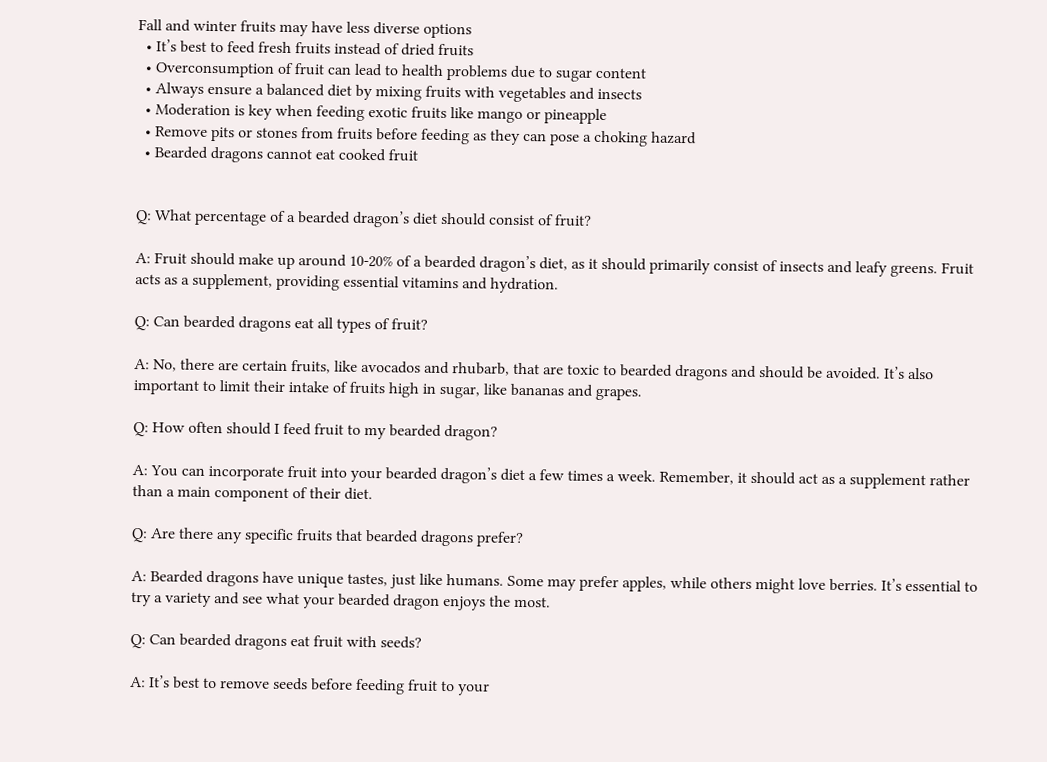Fall and winter fruits may have less diverse options
  • It’s best to feed fresh fruits instead of dried fruits
  • Overconsumption of fruit can lead to health problems due to sugar content
  • Always ensure a balanced diet by mixing fruits with vegetables and insects
  • Moderation is key when feeding exotic fruits like mango or pineapple
  • Remove pits or stones from fruits before feeding as they can pose a choking hazard
  • Bearded dragons cannot eat cooked fruit


Q: What percentage of a bearded dragon’s diet should consist of fruit?

A: Fruit should make up around 10-20% of a bearded dragon’s diet, as it should primarily consist of insects and leafy greens. Fruit acts as a supplement, providing essential vitamins and hydration.

Q: Can bearded dragons eat all types of fruit?

A: No, there are certain fruits, like avocados and rhubarb, that are toxic to bearded dragons and should be avoided. It’s also important to limit their intake of fruits high in sugar, like bananas and grapes.

Q: How often should I feed fruit to my bearded dragon?

A: You can incorporate fruit into your bearded dragon’s diet a few times a week. Remember, it should act as a supplement rather than a main component of their diet.

Q: Are there any specific fruits that bearded dragons prefer?

A: Bearded dragons have unique tastes, just like humans. Some may prefer apples, while others might love berries. It’s essential to try a variety and see what your bearded dragon enjoys the most.

Q: Can bearded dragons eat fruit with seeds?

A: It’s best to remove seeds before feeding fruit to your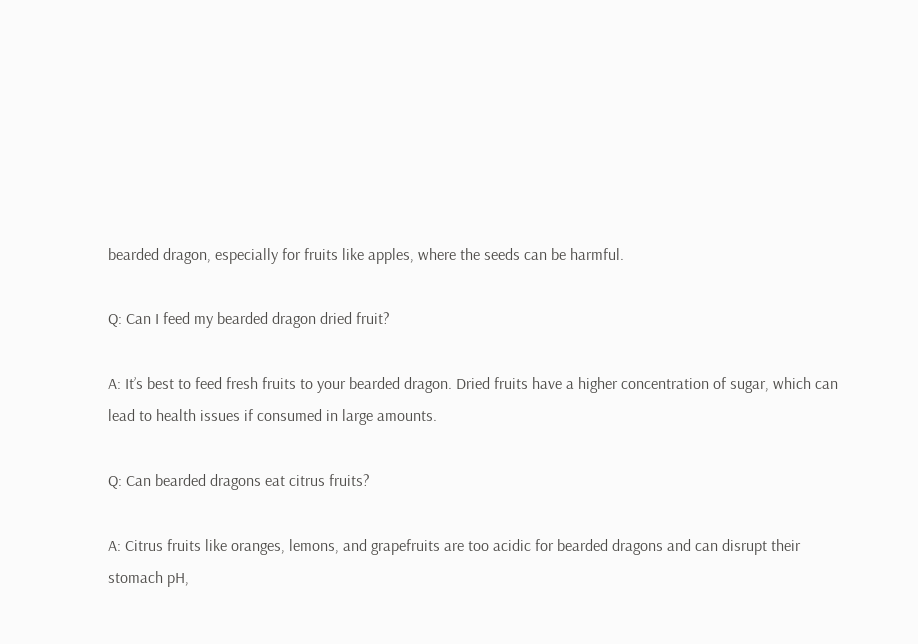bearded dragon, especially for fruits like apples, where the seeds can be harmful.

Q: Can I feed my bearded dragon dried fruit?

A: It’s best to feed fresh fruits to your bearded dragon. Dried fruits have a higher concentration of sugar, which can lead to health issues if consumed in large amounts.

Q: Can bearded dragons eat citrus fruits?

A: Citrus fruits like oranges, lemons, and grapefruits are too acidic for bearded dragons and can disrupt their stomach pH,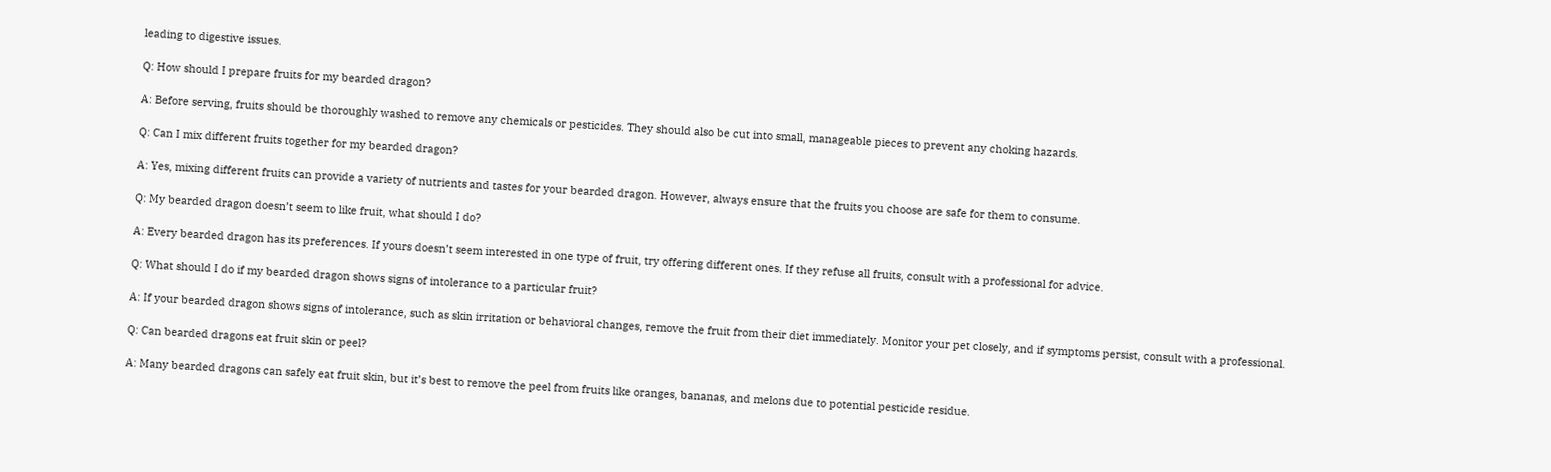leading to digestive issues.

Q: How should I prepare fruits for my bearded dragon?

A: Before serving, fruits should be thoroughly washed to remove any chemicals or pesticides. They should also be cut into small, manageable pieces to prevent any choking hazards.

Q: Can I mix different fruits together for my bearded dragon?

A: Yes, mixing different fruits can provide a variety of nutrients and tastes for your bearded dragon. However, always ensure that the fruits you choose are safe for them to consume.

Q: My bearded dragon doesn’t seem to like fruit, what should I do?

A: Every bearded dragon has its preferences. If yours doesn’t seem interested in one type of fruit, try offering different ones. If they refuse all fruits, consult with a professional for advice.

Q: What should I do if my bearded dragon shows signs of intolerance to a particular fruit?

A: If your bearded dragon shows signs of intolerance, such as skin irritation or behavioral changes, remove the fruit from their diet immediately. Monitor your pet closely, and if symptoms persist, consult with a professional.

Q: Can bearded dragons eat fruit skin or peel?

A: Many bearded dragons can safely eat fruit skin, but it’s best to remove the peel from fruits like oranges, bananas, and melons due to potential pesticide residue.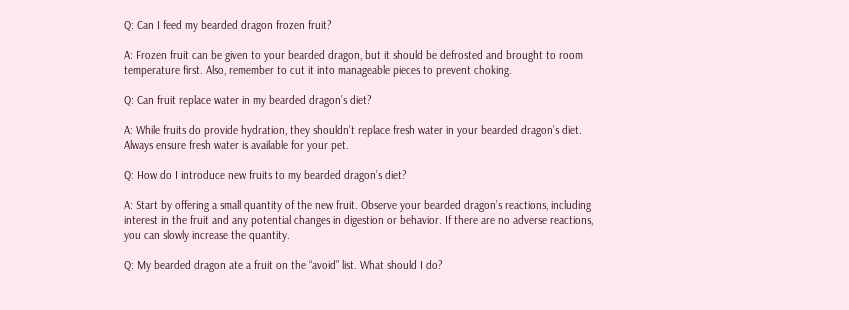Q: Can I feed my bearded dragon frozen fruit?

A: Frozen fruit can be given to your bearded dragon, but it should be defrosted and brought to room temperature first. Also, remember to cut it into manageable pieces to prevent choking.

Q: Can fruit replace water in my bearded dragon’s diet?

A: While fruits do provide hydration, they shouldn’t replace fresh water in your bearded dragon’s diet. Always ensure fresh water is available for your pet.

Q: How do I introduce new fruits to my bearded dragon’s diet?

A: Start by offering a small quantity of the new fruit. Observe your bearded dragon’s reactions, including interest in the fruit and any potential changes in digestion or behavior. If there are no adverse reactions, you can slowly increase the quantity.

Q: My bearded dragon ate a fruit on the “avoid” list. What should I do?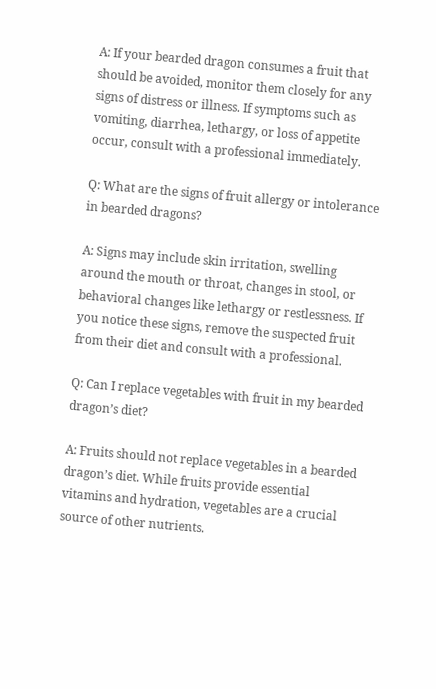A: If your bearded dragon consumes a fruit that should be avoided, monitor them closely for any signs of distress or illness. If symptoms such as vomiting, diarrhea, lethargy, or loss of appetite occur, consult with a professional immediately.

Q: What are the signs of fruit allergy or intolerance in bearded dragons?

A: Signs may include skin irritation, swelling around the mouth or throat, changes in stool, or behavioral changes like lethargy or restlessness. If you notice these signs, remove the suspected fruit from their diet and consult with a professional.

Q: Can I replace vegetables with fruit in my bearded dragon’s diet?

A: Fruits should not replace vegetables in a bearded dragon’s diet. While fruits provide essential vitamins and hydration, vegetables are a crucial source of other nutrients.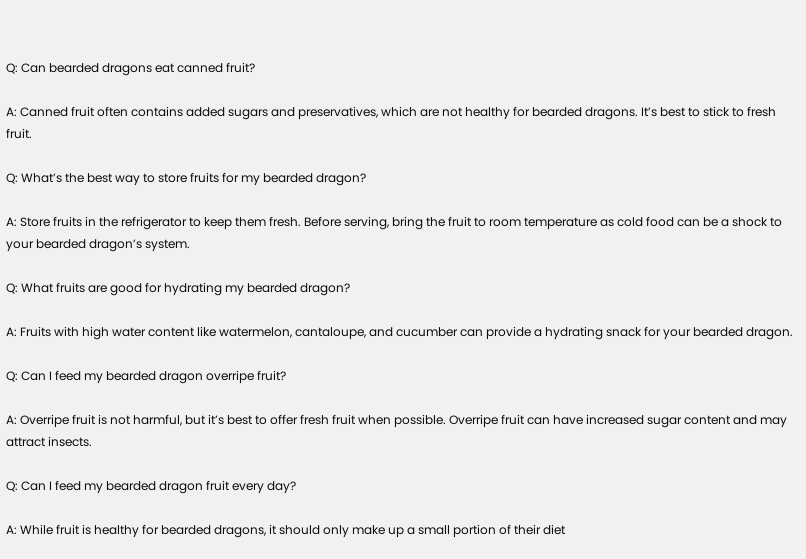Q: Can bearded dragons eat canned fruit?

A: Canned fruit often contains added sugars and preservatives, which are not healthy for bearded dragons. It’s best to stick to fresh fruit.

Q: What’s the best way to store fruits for my bearded dragon?

A: Store fruits in the refrigerator to keep them fresh. Before serving, bring the fruit to room temperature as cold food can be a shock to your bearded dragon’s system.

Q: What fruits are good for hydrating my bearded dragon?

A: Fruits with high water content like watermelon, cantaloupe, and cucumber can provide a hydrating snack for your bearded dragon.

Q: Can I feed my bearded dragon overripe fruit?

A: Overripe fruit is not harmful, but it’s best to offer fresh fruit when possible. Overripe fruit can have increased sugar content and may attract insects.

Q: Can I feed my bearded dragon fruit every day?

A: While fruit is healthy for bearded dragons, it should only make up a small portion of their diet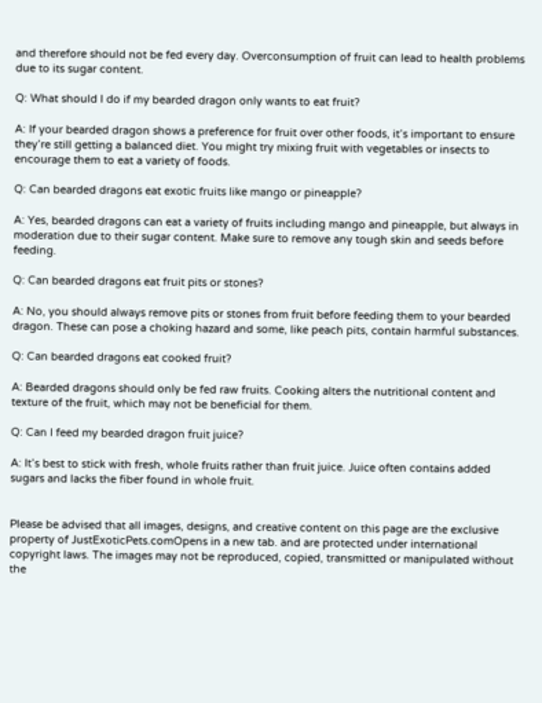and therefore should not be fed every day. Overconsumption of fruit can lead to health problems due to its sugar content.

Q: What should I do if my bearded dragon only wants to eat fruit?

A: If your bearded dragon shows a preference for fruit over other foods, it’s important to ensure they’re still getting a balanced diet. You might try mixing fruit with vegetables or insects to encourage them to eat a variety of foods.

Q: Can bearded dragons eat exotic fruits like mango or pineapple?

A: Yes, bearded dragons can eat a variety of fruits including mango and pineapple, but always in moderation due to their sugar content. Make sure to remove any tough skin and seeds before feeding.

Q: Can bearded dragons eat fruit pits or stones?

A: No, you should always remove pits or stones from fruit before feeding them to your bearded dragon. These can pose a choking hazard and some, like peach pits, contain harmful substances.

Q: Can bearded dragons eat cooked fruit?

A: Bearded dragons should only be fed raw fruits. Cooking alters the nutritional content and texture of the fruit, which may not be beneficial for them.

Q: Can I feed my bearded dragon fruit juice?

A: It’s best to stick with fresh, whole fruits rather than fruit juice. Juice often contains added sugars and lacks the fiber found in whole fruit.


Please be advised that all images, designs, and creative content on this page are the exclusive property of JustExoticPets.comOpens in a new tab. and are protected under international copyright laws. The images may not be reproduced, copied, transmitted or manipulated without the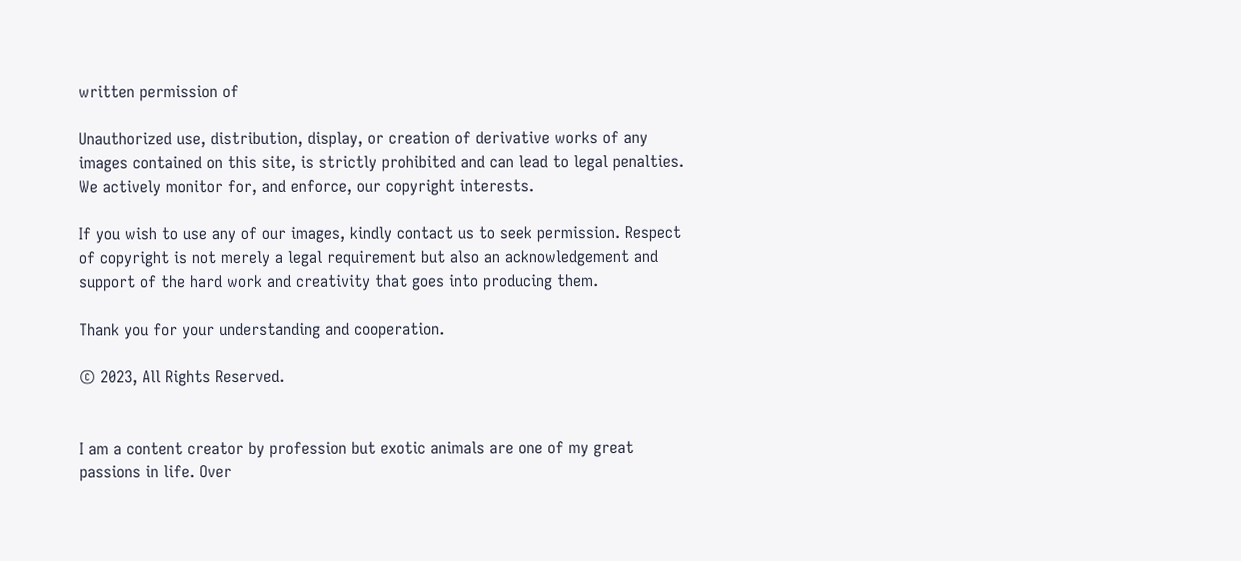written permission of

Unauthorized use, distribution, display, or creation of derivative works of any images contained on this site, is strictly prohibited and can lead to legal penalties. We actively monitor for, and enforce, our copyright interests.

If you wish to use any of our images, kindly contact us to seek permission. Respect of copyright is not merely a legal requirement but also an acknowledgement and support of the hard work and creativity that goes into producing them.

Thank you for your understanding and cooperation.

© 2023, All Rights Reserved.


I am a content creator by profession but exotic animals are one of my great passions in life. Over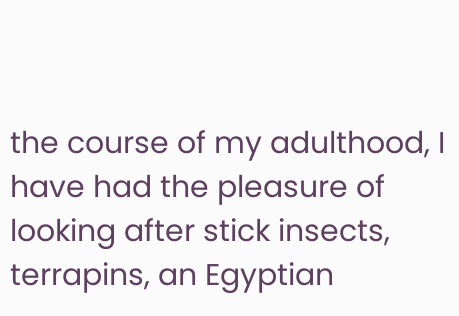the course of my adulthood, I have had the pleasure of looking after stick insects, terrapins, an Egyptian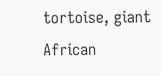tortoise, giant African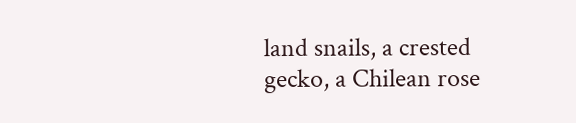land snails, a crested gecko, a Chilean rose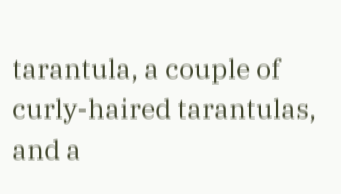tarantula, a couple of curly-haired tarantulas, and a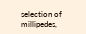selection of millipedes,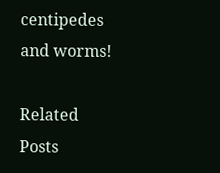centipedes and worms!

Related Posts